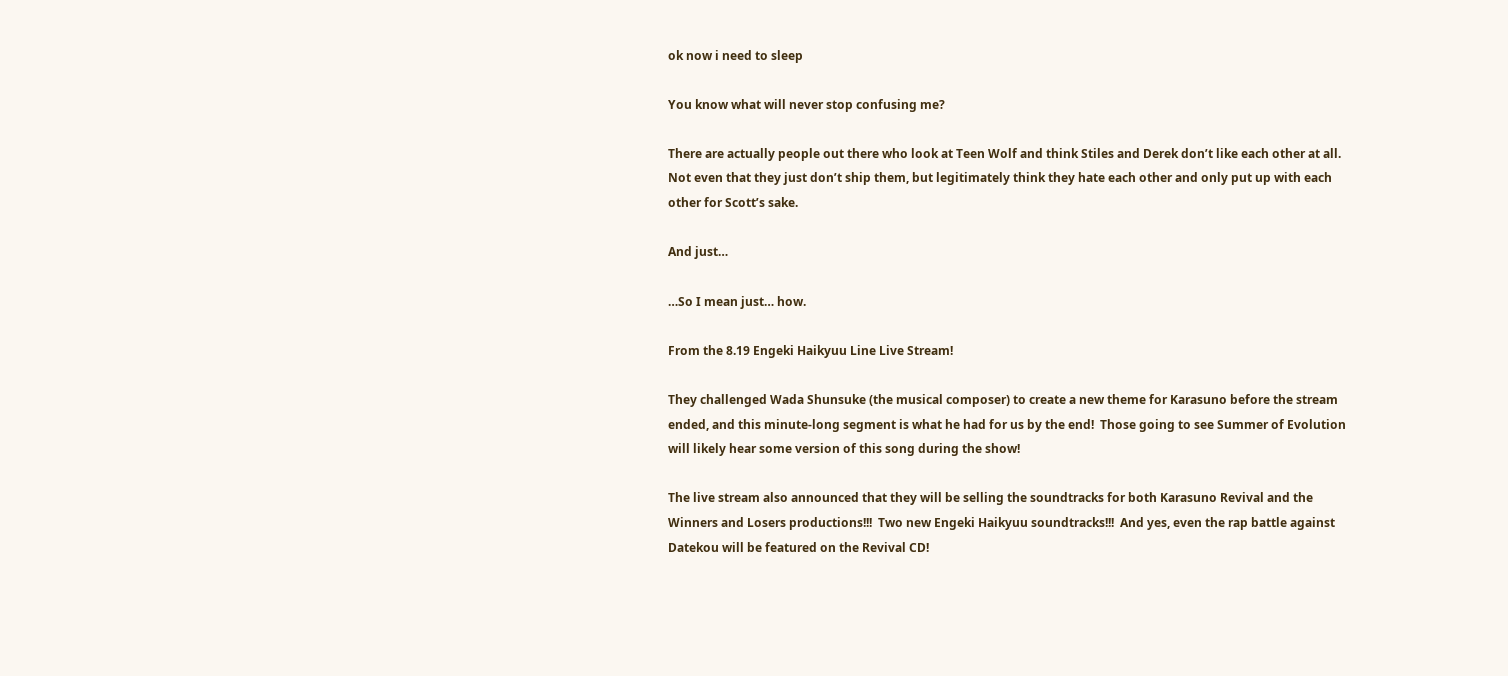ok now i need to sleep

You know what will never stop confusing me?

There are actually people out there who look at Teen Wolf and think Stiles and Derek don’t like each other at all. Not even that they just don’t ship them, but legitimately think they hate each other and only put up with each other for Scott’s sake.

And just…

…So I mean just… how.

From the 8.19 Engeki Haikyuu Line Live Stream!

They challenged Wada Shunsuke (the musical composer) to create a new theme for Karasuno before the stream ended, and this minute-long segment is what he had for us by the end!  Those going to see Summer of Evolution will likely hear some version of this song during the show!

The live stream also announced that they will be selling the soundtracks for both Karasuno Revival and the Winners and Losers productions!!!  Two new Engeki Haikyuu soundtracks!!!  And yes, even the rap battle against Datekou will be featured on the Revival CD!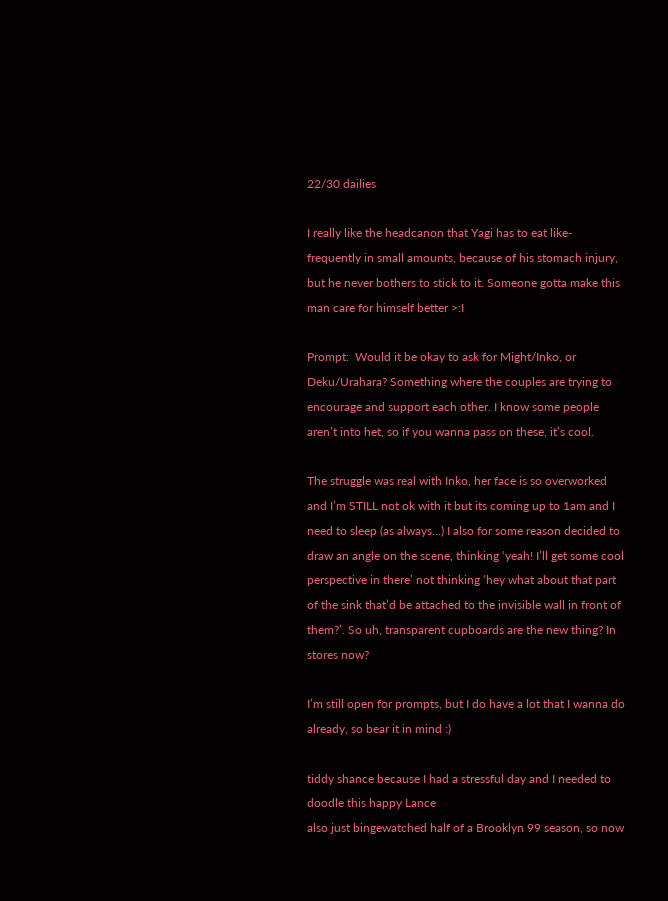22/30 dailies

I really like the headcanon that Yagi has to eat like- frequently in small amounts, because of his stomach injury, but he never bothers to stick to it. Someone gotta make this man care for himself better >:I

Prompt:  Would it be okay to ask for Might/Inko, or Deku/Urahara? Something where the couples are trying to encourage and support each other. I know some people aren’t into het, so if you wanna pass on these, it’s cool.

The struggle was real with Inko, her face is so overworked and I’m STILL not ok with it but its coming up to 1am and I need to sleep (as always…) I also for some reason decided to draw an angle on the scene, thinking ‘yeah! I’ll get some cool perspective in there’ not thinking ‘hey what about that part of the sink that’d be attached to the invisible wall in front of them?’. So uh, transparent cupboards are the new thing? In stores now?

I’m still open for prompts, but I do have a lot that I wanna do already, so bear it in mind :)

tiddy shance because I had a stressful day and I needed to doodle this happy Lance
also just bingewatched half of a Brooklyn 99 season, so now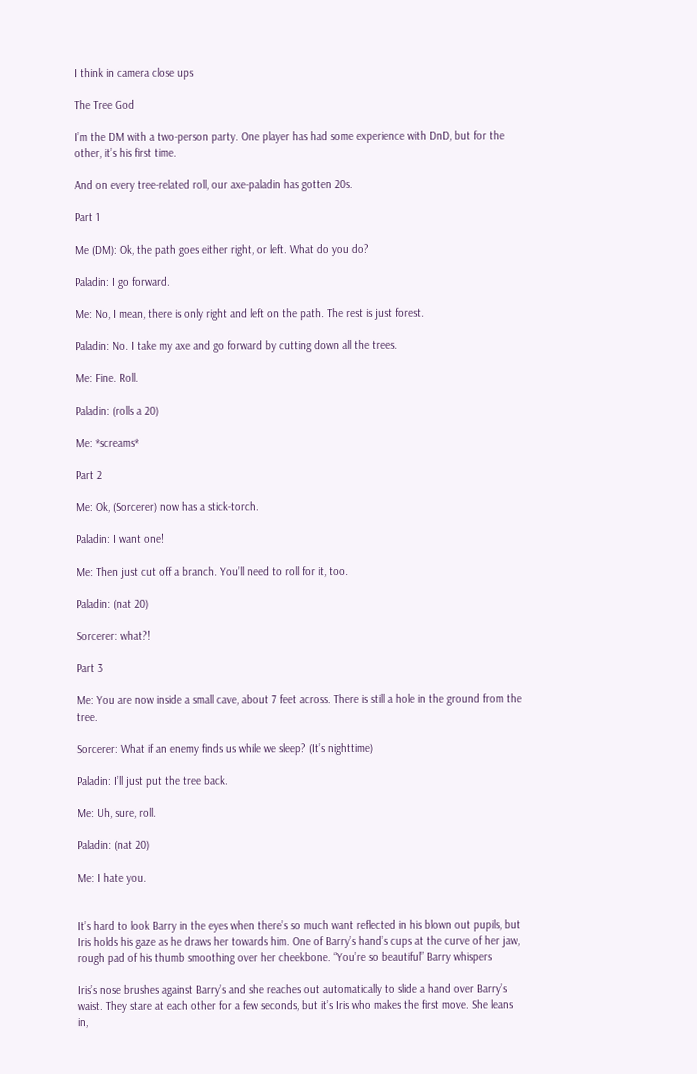I think in camera close ups

The Tree God

I’m the DM with a two-person party. One player has had some experience with DnD, but for the other, it’s his first time.

And on every tree-related roll, our axe-paladin has gotten 20s.

Part 1

Me (DM): Ok, the path goes either right, or left. What do you do?

Paladin: I go forward.

Me: No, I mean, there is only right and left on the path. The rest is just forest.

Paladin: No. I take my axe and go forward by cutting down all the trees.

Me: Fine. Roll.

Paladin: (rolls a 20)

Me: *screams*

Part 2

Me: Ok, (Sorcerer) now has a stick-torch.

Paladin: I want one!

Me: Then just cut off a branch. You’ll need to roll for it, too.

Paladin: (nat 20)

Sorcerer: what?!

Part 3

Me: You are now inside a small cave, about 7 feet across. There is still a hole in the ground from the tree.

Sorcerer: What if an enemy finds us while we sleep? (It’s nighttime)

Paladin: I’ll just put the tree back.

Me: Uh, sure, roll.

Paladin: (nat 20)

Me: I hate you.


It’s hard to look Barry in the eyes when there’s so much want reflected in his blown out pupils, but Iris holds his gaze as he draws her towards him. One of Barry’s hand’s cups at the curve of her jaw, rough pad of his thumb smoothing over her cheekbone. “You’re so beautiful” Barry whispers

Iris’s nose brushes against Barry’s and she reaches out automatically to slide a hand over Barry’s waist. They stare at each other for a few seconds, but it’s Iris who makes the first move. She leans in,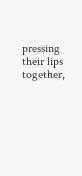pressing their lips together,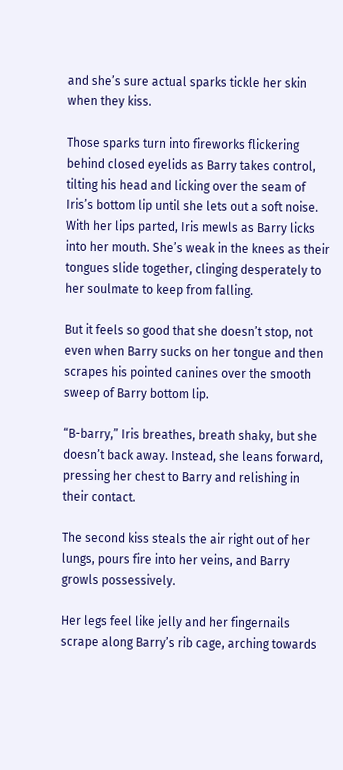and she’s sure actual sparks tickle her skin when they kiss.

Those sparks turn into fireworks flickering behind closed eyelids as Barry takes control, tilting his head and licking over the seam of Iris’s bottom lip until she lets out a soft noise. With her lips parted, Iris mewls as Barry licks into her mouth. She’s weak in the knees as their tongues slide together, clinging desperately to her soulmate to keep from falling.

But it feels so good that she doesn’t stop, not even when Barry sucks on her tongue and then scrapes his pointed canines over the smooth sweep of Barry bottom lip.

“B-barry,” Iris breathes, breath shaky, but she doesn’t back away. Instead, she leans forward, pressing her chest to Barry and relishing in their contact.

The second kiss steals the air right out of her lungs, pours fire into her veins, and Barry growls possessively.

Her legs feel like jelly and her fingernails scrape along Barry’s rib cage, arching towards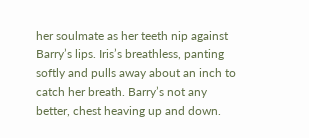her soulmate as her teeth nip against Barry’s lips. Iris’s breathless, panting softly and pulls away about an inch to catch her breath. Barry’s not any better, chest heaving up and down.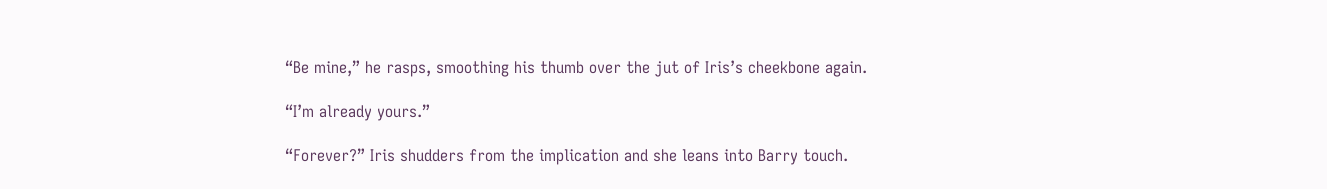“Be mine,” he rasps, smoothing his thumb over the jut of Iris’s cheekbone again.

“I’m already yours.”

“Forever?” Iris shudders from the implication and she leans into Barry touch.